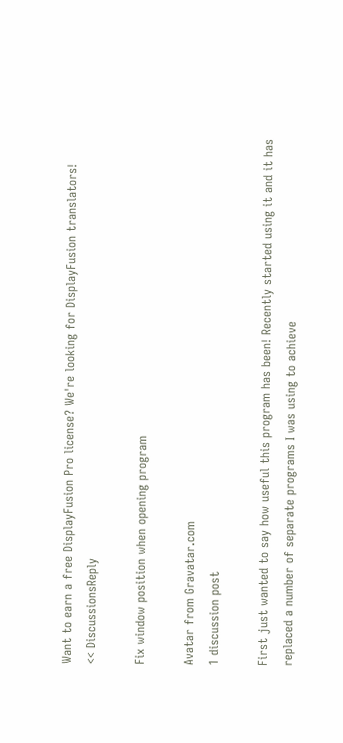Want to earn a free DisplayFusion Pro license? We're looking for DisplayFusion translators!
<< DiscussionsReply

Fix window position when opening program

Avatar from Gravatar.com
1 discussion post

First just wanted to say how useful this program has been! Recently started using it and it has replaced a number of separate programs I was using to achieve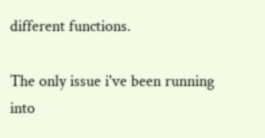different functions.

The only issue i've been running into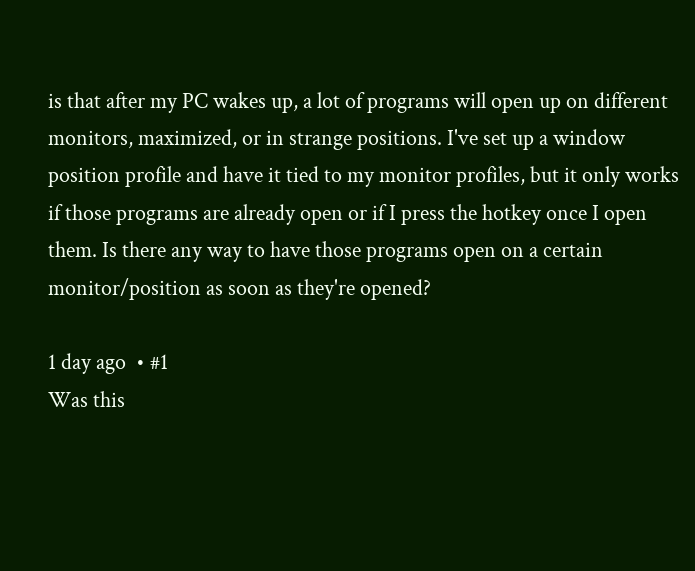is that after my PC wakes up, a lot of programs will open up on different monitors, maximized, or in strange positions. I've set up a window position profile and have it tied to my monitor profiles, but it only works if those programs are already open or if I press the hotkey once I open them. Is there any way to have those programs open on a certain monitor/position as soon as they're opened?

1 day ago  • #1
Was this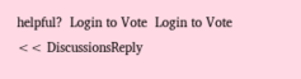helpful?  Login to Vote  Login to Vote
<< DiscussionsReply